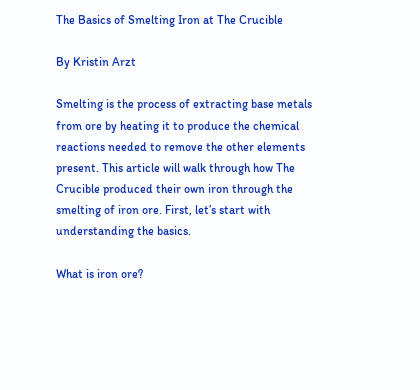The Basics of Smelting Iron at The Crucible

By Kristin Arzt

Smelting is the process of extracting base metals from ore by heating it to produce the chemical reactions needed to remove the other elements present. This article will walk through how The Crucible produced their own iron through the smelting of iron ore. First, let’s start with understanding the basics.

What is iron ore?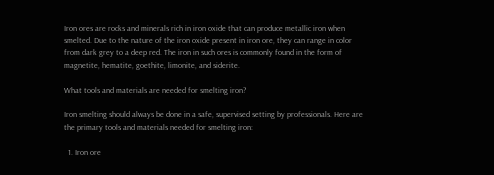Iron ores are rocks and minerals rich in iron oxide that can produce metallic iron when smelted. Due to the nature of the iron oxide present in iron ore, they can range in color from dark grey to a deep red. The iron in such ores is commonly found in the form of magnetite, hematite, goethite, limonite, and siderite.

What tools and materials are needed for smelting iron?

Iron smelting should always be done in a safe, supervised setting by professionals. Here are the primary tools and materials needed for smelting iron:

  1. Iron ore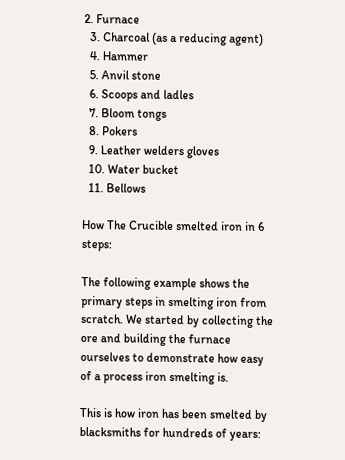2. Furnace
  3. Charcoal (as a reducing agent)
  4. Hammer
  5. Anvil stone
  6. Scoops and ladles
  7. Bloom tongs
  8. Pokers
  9. Leather welders gloves
  10. Water bucket
  11. Bellows

How The Crucible smelted iron in 6 steps:

The following example shows the primary steps in smelting iron from scratch. We started by collecting the ore and building the furnace ourselves to demonstrate how easy of a process iron smelting is.

This is how iron has been smelted by blacksmiths for hundreds of years: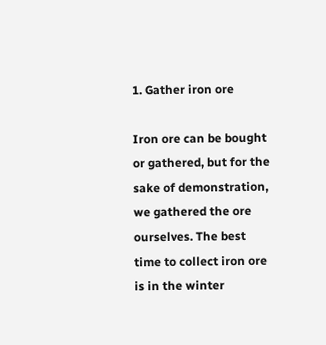1. Gather iron ore

Iron ore can be bought or gathered, but for the sake of demonstration, we gathered the ore ourselves. The best time to collect iron ore is in the winter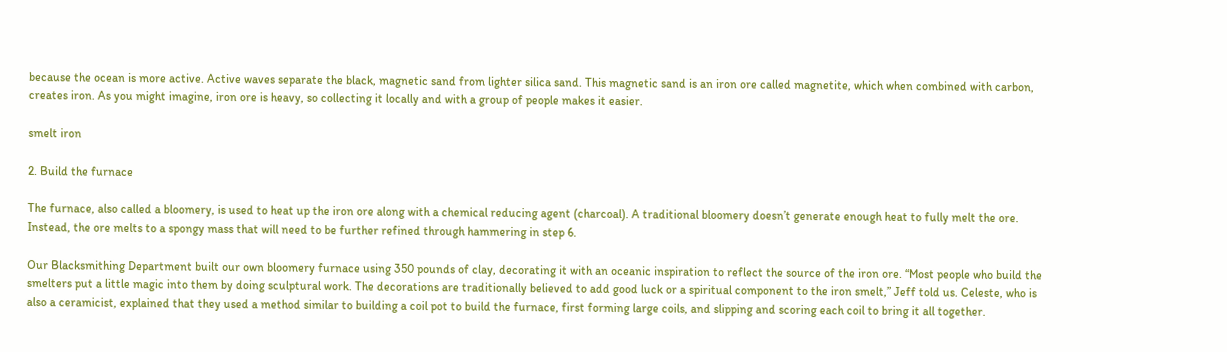because the ocean is more active. Active waves separate the black, magnetic sand from lighter silica sand. This magnetic sand is an iron ore called magnetite, which when combined with carbon, creates iron. As you might imagine, iron ore is heavy, so collecting it locally and with a group of people makes it easier.

smelt iron

2. Build the furnace

The furnace, also called a bloomery, is used to heat up the iron ore along with a chemical reducing agent (charcoal). A traditional bloomery doesn’t generate enough heat to fully melt the ore. Instead, the ore melts to a spongy mass that will need to be further refined through hammering in step 6.

Our Blacksmithing Department built our own bloomery furnace using 350 pounds of clay, decorating it with an oceanic inspiration to reflect the source of the iron ore. “Most people who build the smelters put a little magic into them by doing sculptural work. The decorations are traditionally believed to add good luck or a spiritual component to the iron smelt,” Jeff told us. Celeste, who is also a ceramicist, explained that they used a method similar to building a coil pot to build the furnace, first forming large coils, and slipping and scoring each coil to bring it all together.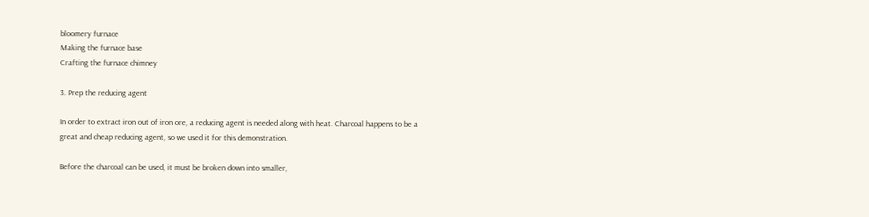bloomery furnace
Making the furnace base
Crafting the furnace chimney

3. Prep the reducing agent

In order to extract iron out of iron ore, a reducing agent is needed along with heat. Charcoal happens to be a great and cheap reducing agent, so we used it for this demonstration.

Before the charcoal can be used, it must be broken down into smaller,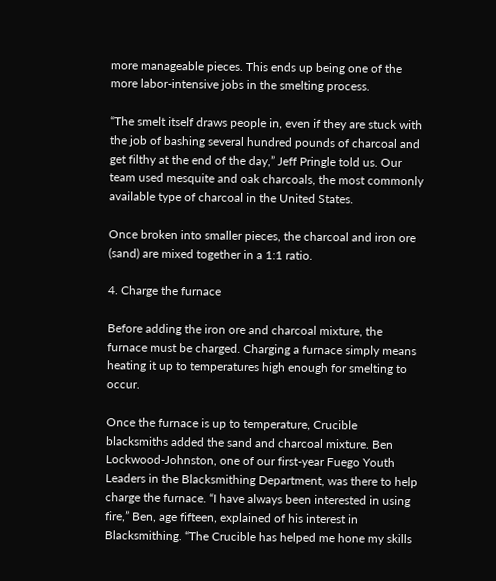more manageable pieces. This ends up being one of the more labor-intensive jobs in the smelting process.

“The smelt itself draws people in, even if they are stuck with the job of bashing several hundred pounds of charcoal and get filthy at the end of the day,” Jeff Pringle told us. Our team used mesquite and oak charcoals, the most commonly available type of charcoal in the United States.

Once broken into smaller pieces, the charcoal and iron ore (sand) are mixed together in a 1:1 ratio.

4. Charge the furnace

Before adding the iron ore and charcoal mixture, the furnace must be charged. Charging a furnace simply means heating it up to temperatures high enough for smelting to occur.

Once the furnace is up to temperature, Crucible blacksmiths added the sand and charcoal mixture. Ben Lockwood-Johnston, one of our first-year Fuego Youth Leaders in the Blacksmithing Department, was there to help charge the furnace. “I have always been interested in using fire,” Ben, age fifteen, explained of his interest in Blacksmithing. “The Crucible has helped me hone my skills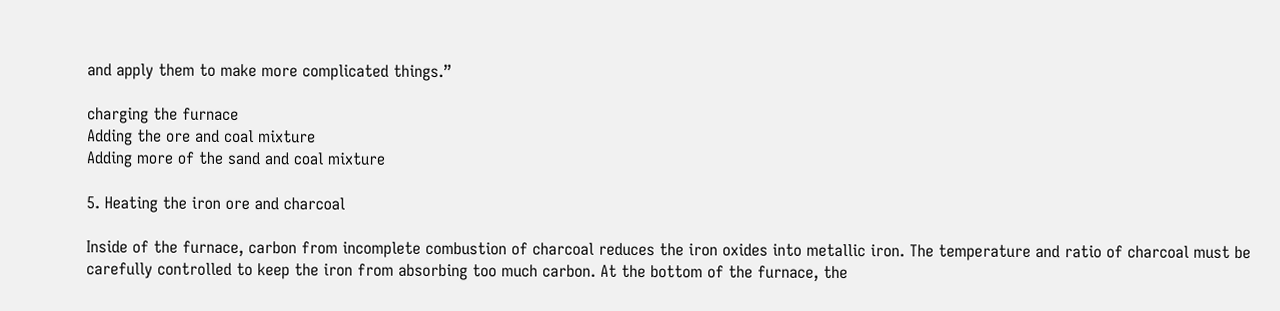and apply them to make more complicated things.”

charging the furnace
Adding the ore and coal mixture
Adding more of the sand and coal mixture

5. Heating the iron ore and charcoal

Inside of the furnace, carbon from incomplete combustion of charcoal reduces the iron oxides into metallic iron. The temperature and ratio of charcoal must be carefully controlled to keep the iron from absorbing too much carbon. At the bottom of the furnace, the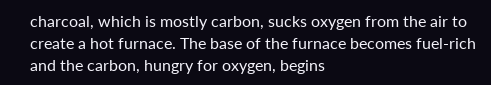charcoal, which is mostly carbon, sucks oxygen from the air to create a hot furnace. The base of the furnace becomes fuel-rich and the carbon, hungry for oxygen, begins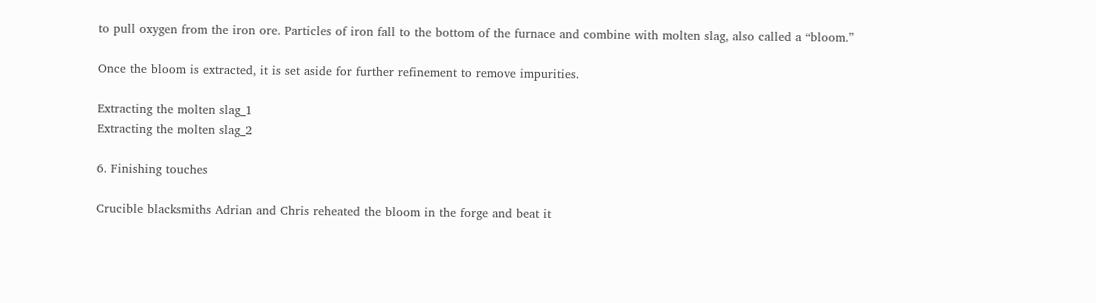to pull oxygen from the iron ore. Particles of iron fall to the bottom of the furnace and combine with molten slag, also called a “bloom.”

Once the bloom is extracted, it is set aside for further refinement to remove impurities.

Extracting the molten slag_1
Extracting the molten slag_2

6. Finishing touches

Crucible blacksmiths Adrian and Chris reheated the bloom in the forge and beat it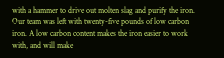with a hammer to drive out molten slag and purify the iron. Our team was left with twenty-five pounds of low carbon iron. A low carbon content makes the iron easier to work with, and will make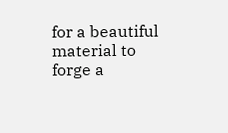for a beautiful material to forge a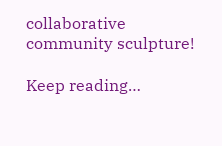collaborative community sculpture!

Keep reading…